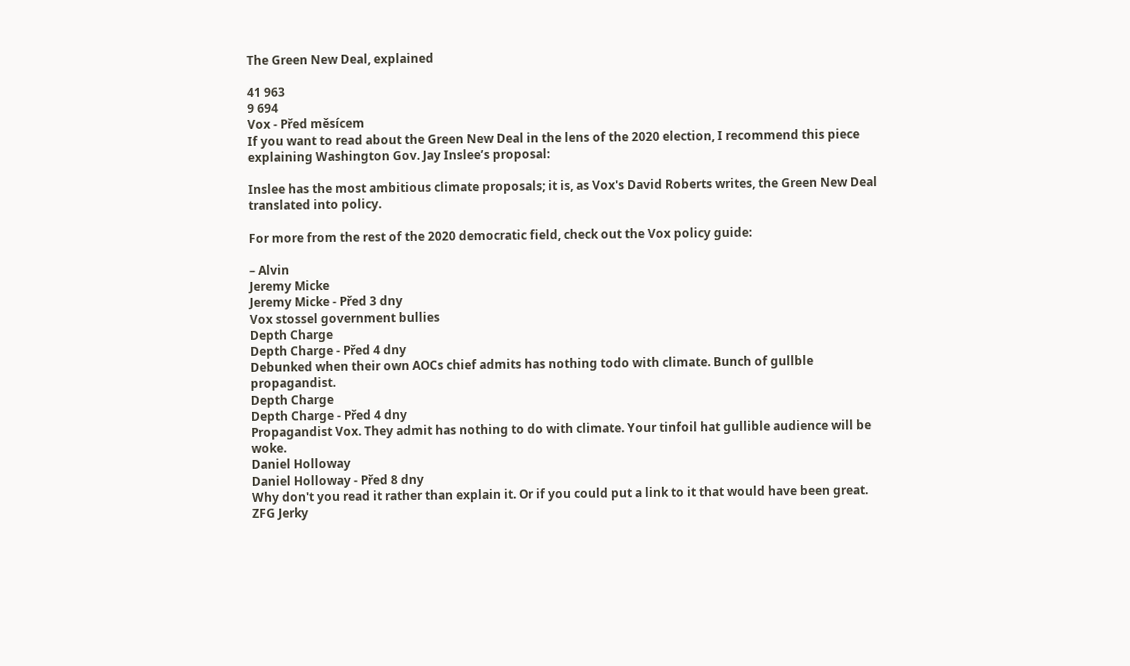The Green New Deal, explained

41 963
9 694
Vox - Před měsícem
If you want to read about the Green New Deal in the lens of the 2020 election, I recommend this piece explaining Washington Gov. Jay Inslee’s proposal:

Inslee has the most ambitious climate proposals; it is, as Vox's David Roberts writes, the Green New Deal translated into policy.

For more from the rest of the 2020 democratic field, check out the Vox policy guide:

– Alvin
Jeremy Micke
Jeremy Micke - Před 3 dny
Vox stossel government bullies
Depth Charge
Depth Charge - Před 4 dny
Debunked when their own AOCs chief admits has nothing todo with climate. Bunch of gullble propagandist.
Depth Charge
Depth Charge - Před 4 dny
Propagandist Vox. They admit has nothing to do with climate. Your tinfoil hat gullible audience will be woke.
Daniel Holloway
Daniel Holloway - Před 8 dny
Why don't you read it rather than explain it. Or if you could put a link to it that would have been great.
ZFG Jerky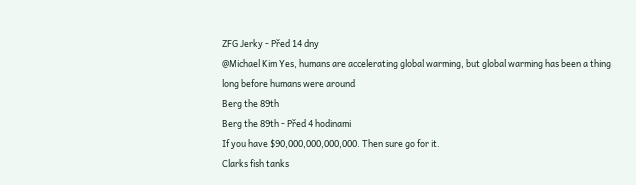ZFG Jerky - Před 14 dny
@Michael Kim Yes, humans are accelerating global warming, but global warming has been a thing long before humans were around
Berg the 89th
Berg the 89th - Před 4 hodinami
If you have $90,000,000,000,000. Then sure go for it.
Clarks fish tanks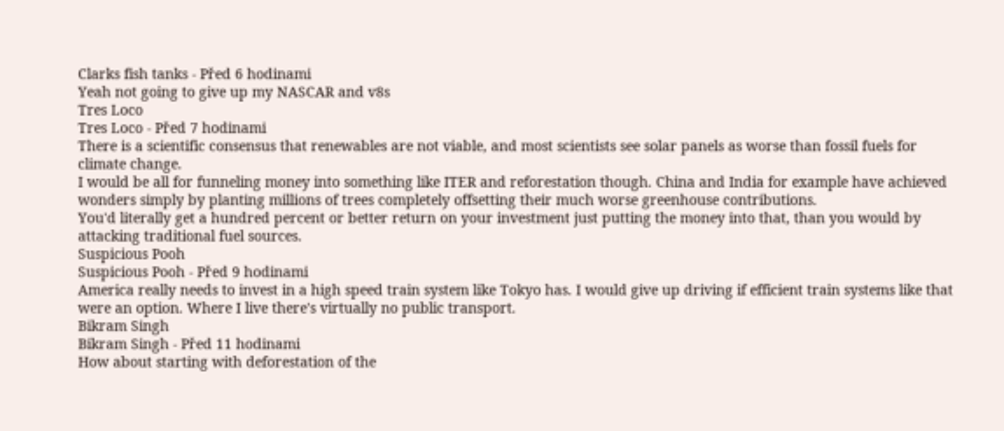Clarks fish tanks - Před 6 hodinami
Yeah not going to give up my NASCAR and v8s
Tres Loco
Tres Loco - Před 7 hodinami
There is a scientific consensus that renewables are not viable, and most scientists see solar panels as worse than fossil fuels for climate change.
I would be all for funneling money into something like ITER and reforestation though. China and India for example have achieved wonders simply by planting millions of trees completely offsetting their much worse greenhouse contributions.
You'd literally get a hundred percent or better return on your investment just putting the money into that, than you would by attacking traditional fuel sources.
Suspicious Pooh
Suspicious Pooh - Před 9 hodinami
America really needs to invest in a high speed train system like Tokyo has. I would give up driving if efficient train systems like that were an option. Where I live there's virtually no public transport.
Bikram Singh
Bikram Singh - Před 11 hodinami
How about starting with deforestation of the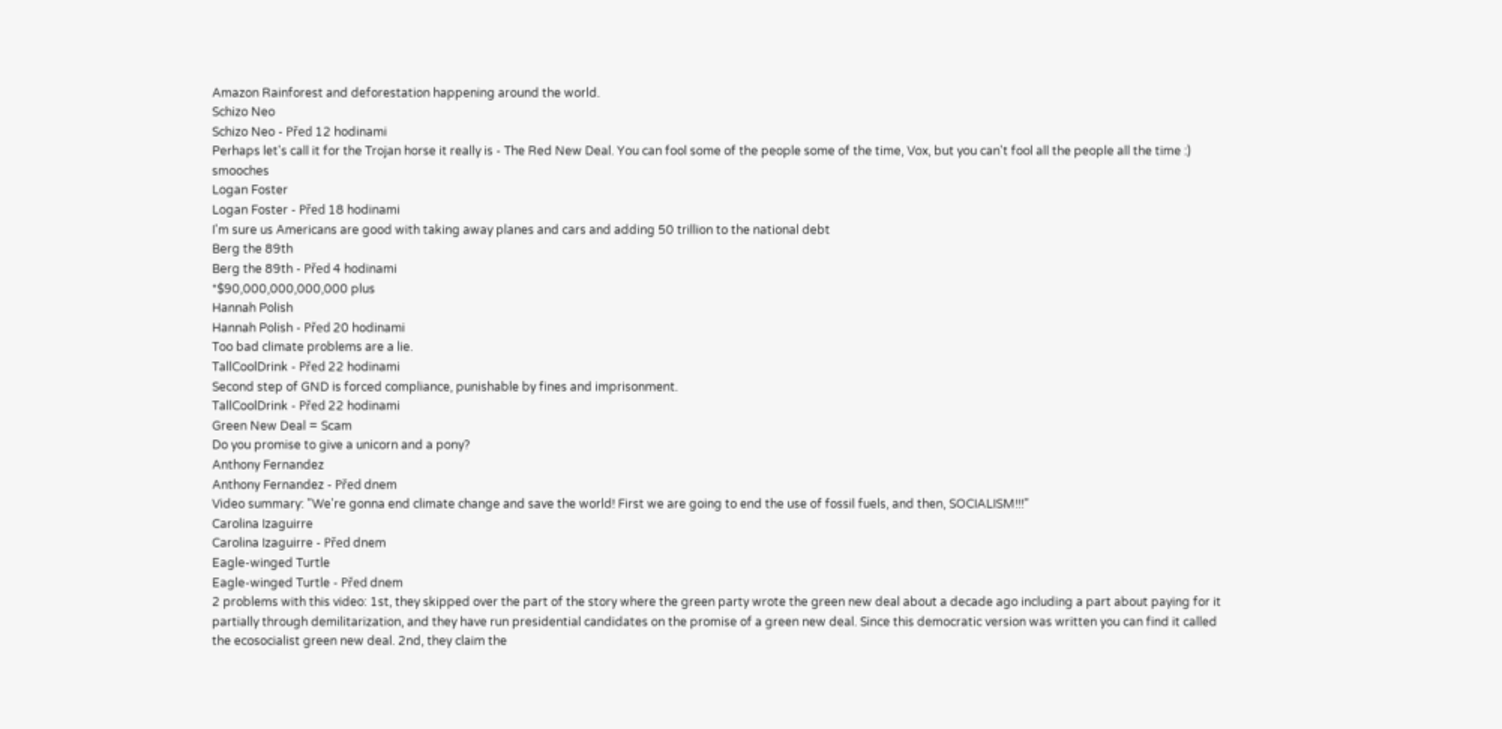Amazon Rainforest and deforestation happening around the world.
Schizo Neo
Schizo Neo - Před 12 hodinami
Perhaps let's call it for the Trojan horse it really is - The Red New Deal. You can fool some of the people some of the time, Vox, but you can't fool all the people all the time :) smooches
Logan Foster
Logan Foster - Před 18 hodinami
I'm sure us Americans are good with taking away planes and cars and adding 50 trillion to the national debt
Berg the 89th
Berg the 89th - Před 4 hodinami
*$90,000,000,000,000 plus
Hannah Polish
Hannah Polish - Před 20 hodinami
Too bad climate problems are a lie.
TallCoolDrink - Před 22 hodinami
Second step of GND is forced compliance, punishable by fines and imprisonment.
TallCoolDrink - Před 22 hodinami
Green New Deal = Scam
Do you promise to give a unicorn and a pony?
Anthony Fernandez
Anthony Fernandez - Před dnem
Video summary: "We're gonna end climate change and save the world! First we are going to end the use of fossil fuels, and then, SOCIALISM!!!"
Carolina Izaguirre
Carolina Izaguirre - Před dnem
Eagle-winged Turtle
Eagle-winged Turtle - Před dnem
2 problems with this video: 1st, they skipped over the part of the story where the green party wrote the green new deal about a decade ago including a part about paying for it partially through demilitarization, and they have run presidential candidates on the promise of a green new deal. Since this democratic version was written you can find it called the ecosocialist green new deal. 2nd, they claim the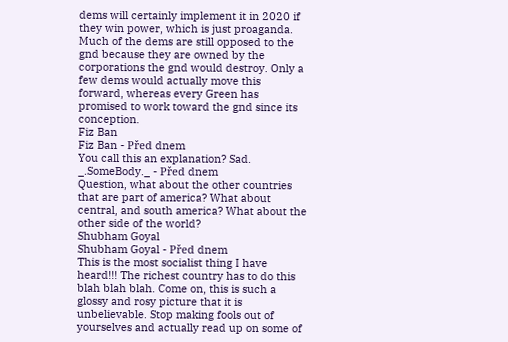dems will certainly implement it in 2020 if they win power, which is just proaganda. Much of the dems are still opposed to the gnd because they are owned by the corporations the gnd would destroy. Only a few dems would actually move this forward, whereas every Green has promised to work toward the gnd since its conception.
Fiz Ban
Fiz Ban - Před dnem
You call this an explanation? Sad.
_.SomeBody._ - Před dnem
Question, what about the other countries that are part of america? What about central, and south america? What about the other side of the world?
Shubham Goyal
Shubham Goyal - Před dnem
This is the most socialist thing I have heard!!! The richest country has to do this blah blah blah. Come on, this is such a glossy and rosy picture that it is unbelievable. Stop making fools out of yourselves and actually read up on some of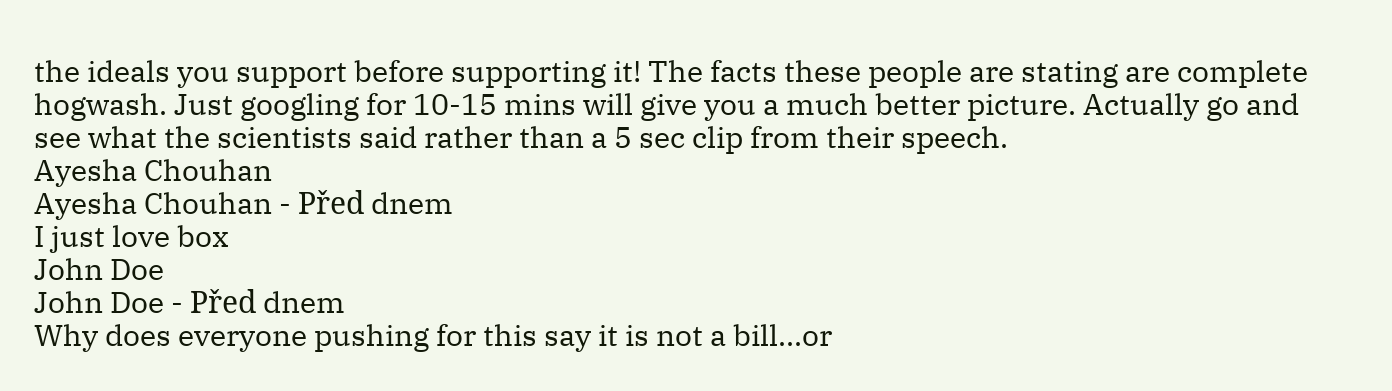the ideals you support before supporting it! The facts these people are stating are complete hogwash. Just googling for 10-15 mins will give you a much better picture. Actually go and see what the scientists said rather than a 5 sec clip from their speech.
Ayesha Chouhan
Ayesha Chouhan - Před dnem
I just love box
John Doe
John Doe - Před dnem
Why does everyone pushing for this say it is not a bill...or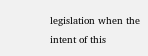legislation when the intent of this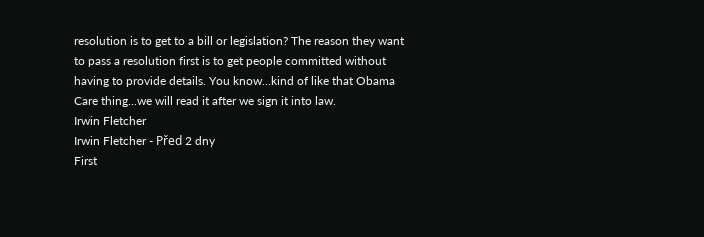resolution is to get to a bill or legislation? The reason they want to pass a resolution first is to get people committed without having to provide details. You know...kind of like that Obama Care thing...we will read it after we sign it into law.
Irwin Fletcher
Irwin Fletcher - Před 2 dny
First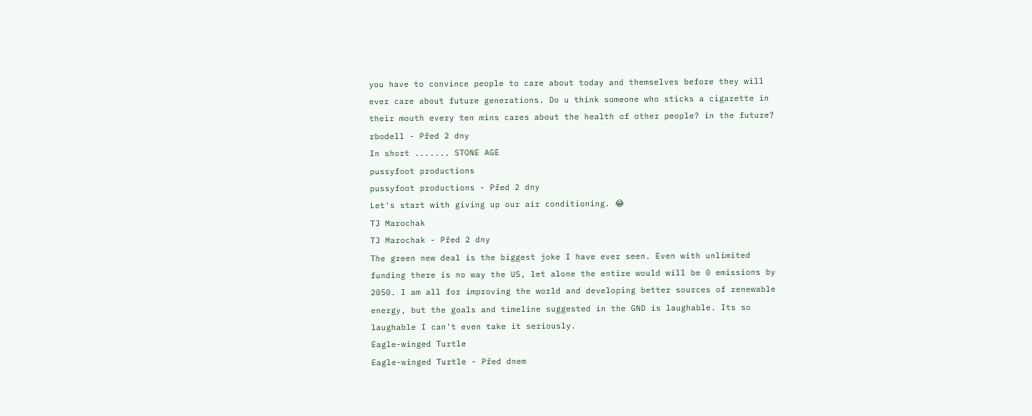you have to convince people to care about today and themselves before they will ever care about future generations. Do u think someone who sticks a cigarette in their mouth every ten mins cares about the health of other people? in the future?
rbodell - Před 2 dny
In short ....... STONE AGE
pussyfoot productions
pussyfoot productions - Před 2 dny
Let's start with giving up our air conditioning. 😂
TJ Marochak
TJ Marochak - Před 2 dny
The green new deal is the biggest joke I have ever seen. Even with unlimited funding there is no way the US, let alone the entire would will be 0 emissions by 2050. I am all for improving the world and developing better sources of renewable energy, but the goals and timeline suggested in the GND is laughable. Its so laughable I can't even take it seriously.
Eagle-winged Turtle
Eagle-winged Turtle - Před dnem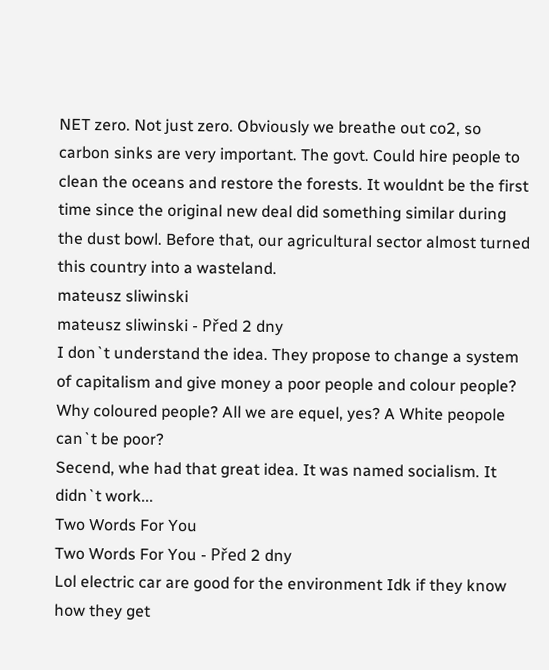NET zero. Not just zero. Obviously we breathe out co2, so carbon sinks are very important. The govt. Could hire people to clean the oceans and restore the forests. It wouldnt be the first time since the original new deal did something similar during the dust bowl. Before that, our agricultural sector almost turned this country into a wasteland.
mateusz sliwinski
mateusz sliwinski - Před 2 dny
I don`t understand the idea. They propose to change a system of capitalism and give money a poor people and colour people? Why coloured people? All we are equel, yes? A White peopole can`t be poor?
Secend, whe had that great idea. It was named socialism. It didn`t work...
Two Words For You
Two Words For You - Před 2 dny
Lol electric car are good for the environment Idk if they know how they get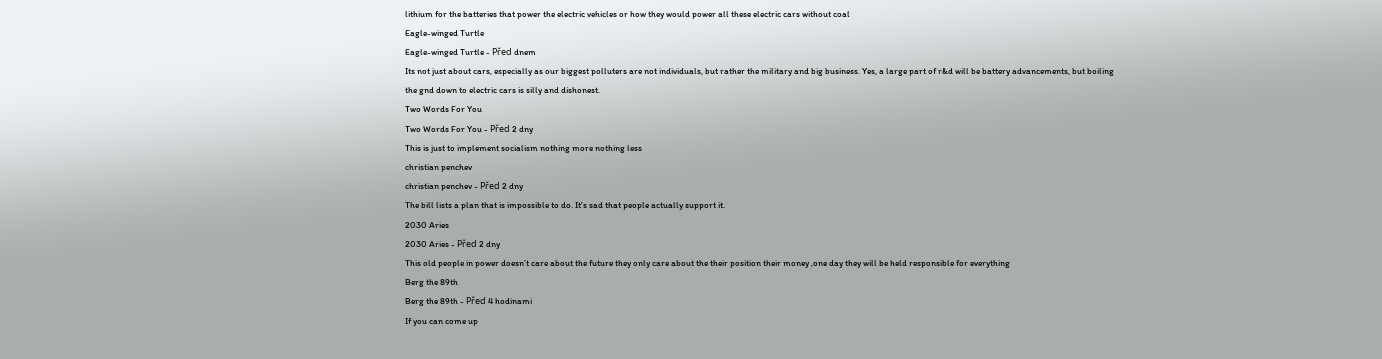lithium for the batteries that power the electric vehicles or how they would power all these electric cars without coal
Eagle-winged Turtle
Eagle-winged Turtle - Před dnem
Its not just about cars, especially as our biggest polluters are not individuals, but rather the military and big business. Yes, a large part of r&d will be battery advancements, but boiling the gnd down to electric cars is silly and dishonest.
Two Words For You
Two Words For You - Před 2 dny
This is just to implement socialism nothing more nothing less
christian penchev
christian penchev - Před 2 dny
The bill lists a plan that is impossible to do. It's sad that people actually support it.
2030 Aries
2030 Aries - Před 2 dny
This old people in power doesn’t care about the future they only care about the their position their money ,one day they will be held responsible for everything
Berg the 89th
Berg the 89th - Před 4 hodinami
If you can come up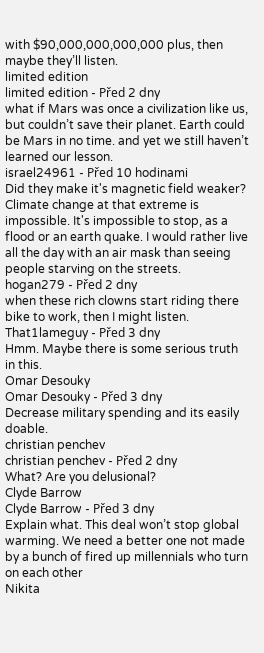with $90,000,000,000,000 plus, then maybe they’ll listen.
limited edition
limited edition - Před 2 dny
what if Mars was once a civilization like us, but couldn’t save their planet. Earth could be Mars in no time. and yet we still haven’t learned our lesson.
israel24961 - Před 10 hodinami
Did they make it's magnetic field weaker? Climate change at that extreme is impossible. It's impossible to stop, as a flood or an earth quake. I would rather live all the day with an air mask than seeing people starving on the streets.
hogan279 - Před 2 dny
when these rich clowns start riding there bike to work, then I might listen.
That1lameguy - Před 3 dny
Hmm. Maybe there is some serious truth in this.
Omar Desouky
Omar Desouky - Před 3 dny
Decrease military spending and its easily doable.
christian penchev
christian penchev - Před 2 dny
What? Are you delusional?
Clyde Barrow
Clyde Barrow - Před 3 dny
Explain what. This deal won’t stop global warming. We need a better one not made by a bunch of fired up millennials who turn on each other
Nikita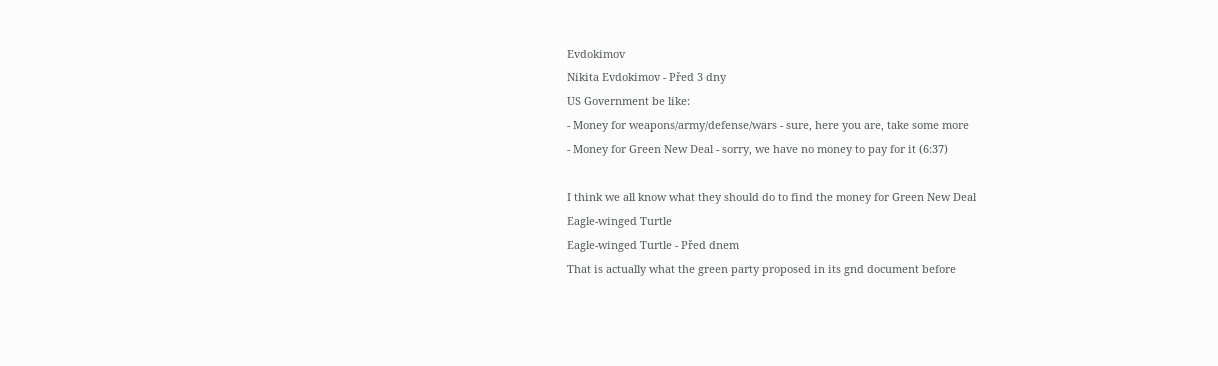Evdokimov
Nikita Evdokimov - Před 3 dny
US Government be like:
- Money for weapons/army/defense/wars - sure, here you are, take some more
- Money for Green New Deal - sorry, we have no money to pay for it (6:37)

I think we all know what they should do to find the money for Green New Deal
Eagle-winged Turtle
Eagle-winged Turtle - Před dnem
That is actually what the green party proposed in its gnd document before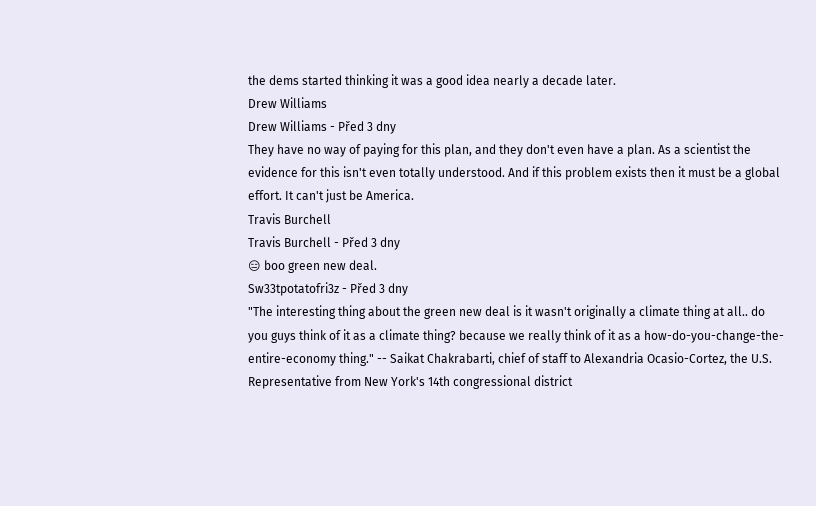the dems started thinking it was a good idea nearly a decade later.
Drew Williams
Drew Williams - Před 3 dny
They have no way of paying for this plan, and they don't even have a plan. As a scientist the evidence for this isn't even totally understood. And if this problem exists then it must be a global effort. It can't just be America.
Travis Burchell
Travis Burchell - Před 3 dny
😑 boo green new deal.
Sw33tpotatofri3z - Před 3 dny
"The interesting thing about the green new deal is it wasn't originally a climate thing at all.. do you guys think of it as a climate thing? because we really think of it as a how-do-you-change-the-entire-economy thing." -- Saikat Chakrabarti, chief of staff to Alexandria Ocasio-Cortez, the U.S. Representative from New York's 14th congressional district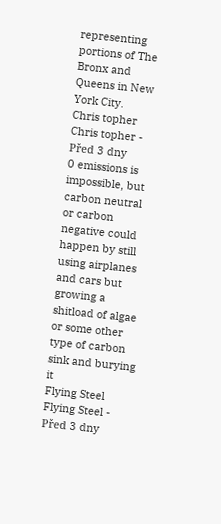representing portions of The Bronx and Queens in New York City.
Chris topher
Chris topher - Před 3 dny
0 emissions is impossible, but carbon neutral or carbon negative could happen by still using airplanes and cars but growing a shitload of algae or some other type of carbon sink and burying it
Flying Steel
Flying Steel - Před 3 dny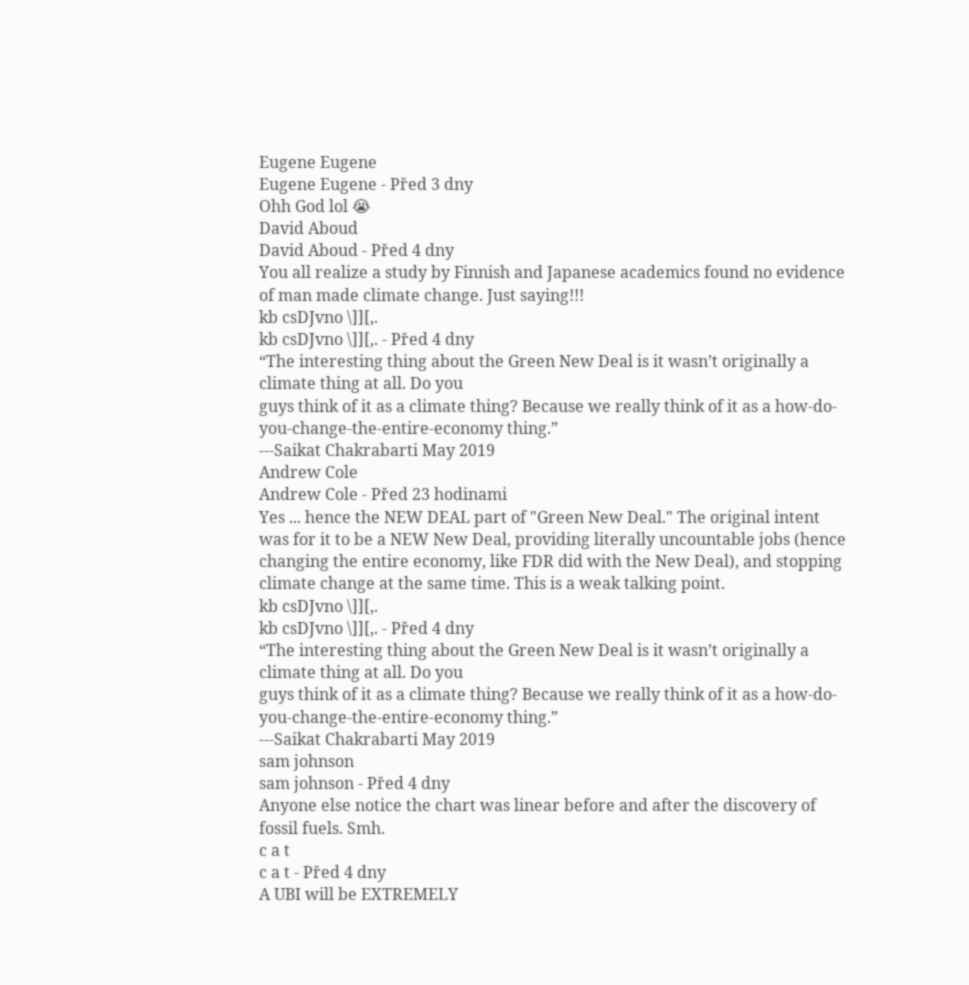Eugene Eugene
Eugene Eugene - Před 3 dny
Ohh God lol 😭
David Aboud
David Aboud - Před 4 dny
You all realize a study by Finnish and Japanese academics found no evidence of man made climate change. Just saying!!!
kb csDJvno \]][,.
kb csDJvno \]][,. - Před 4 dny
“The interesting thing about the Green New Deal is it wasn’t originally a climate thing at all. Do you
guys think of it as a climate thing? Because we really think of it as a how-do-you-change-the-entire-economy thing.”
---Saikat Chakrabarti May 2019
Andrew Cole
Andrew Cole - Před 23 hodinami
Yes ... hence the NEW DEAL part of "Green New Deal." The original intent was for it to be a NEW New Deal, providing literally uncountable jobs (hence changing the entire economy, like FDR did with the New Deal), and stopping climate change at the same time. This is a weak talking point.
kb csDJvno \]][,.
kb csDJvno \]][,. - Před 4 dny
“The interesting thing about the Green New Deal is it wasn’t originally a climate thing at all. Do you
guys think of it as a climate thing? Because we really think of it as a how-do-you-change-the-entire-economy thing.”
---Saikat Chakrabarti May 2019
sam johnson
sam johnson - Před 4 dny
Anyone else notice the chart was linear before and after the discovery of fossil fuels. Smh.
c a t
c a t - Před 4 dny
A UBI will be EXTREMELY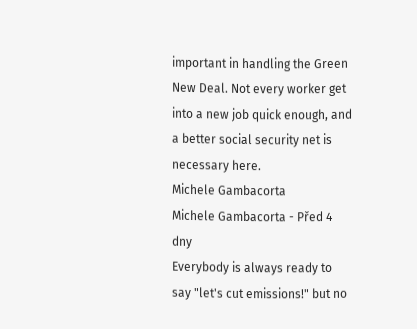important in handling the Green New Deal. Not every worker get into a new job quick enough, and a better social security net is necessary here.
Michele Gambacorta
Michele Gambacorta - Před 4 dny
Everybody is always ready to say "let's cut emissions!" but no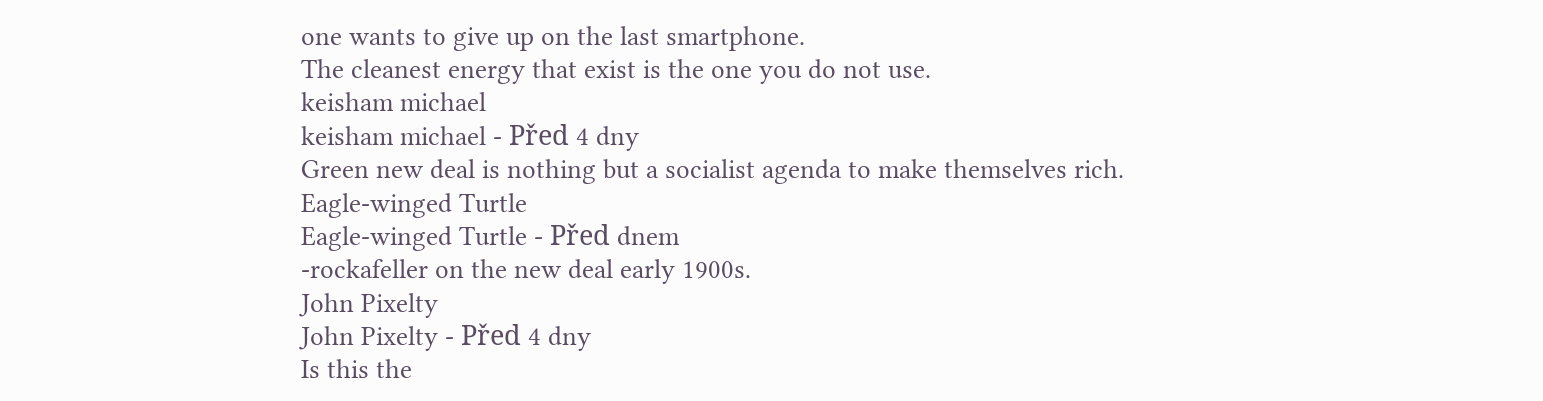one wants to give up on the last smartphone.
The cleanest energy that exist is the one you do not use.
keisham michael
keisham michael - Před 4 dny
Green new deal is nothing but a socialist agenda to make themselves rich.
Eagle-winged Turtle
Eagle-winged Turtle - Před dnem
-rockafeller on the new deal early 1900s.
John Pixelty
John Pixelty - Před 4 dny
Is this the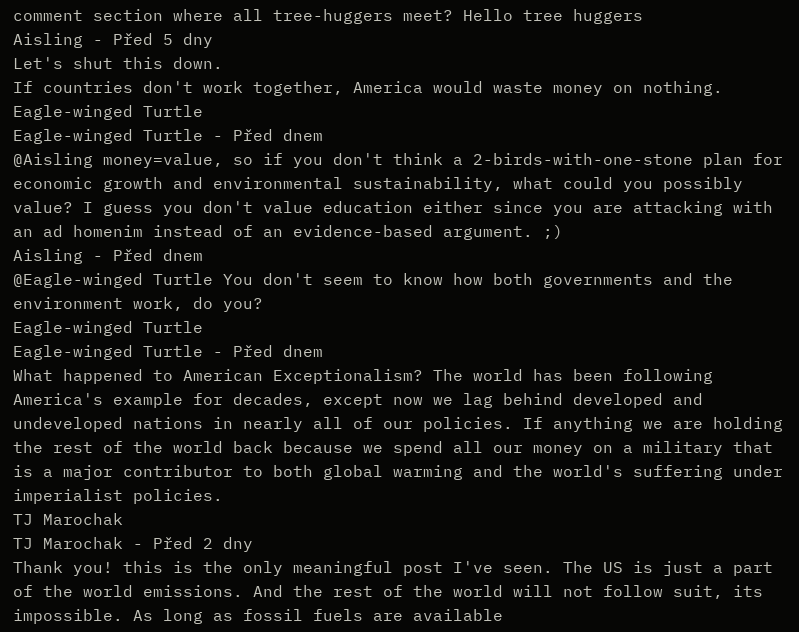comment section where all tree-huggers meet? Hello tree huggers
Aisling - Před 5 dny
Let's shut this down.
If countries don't work together, America would waste money on nothing.
Eagle-winged Turtle
Eagle-winged Turtle - Před dnem
@Aisling money=value, so if you don't think a 2-birds-with-one-stone plan for economic growth and environmental sustainability, what could you possibly value? I guess you don't value education either since you are attacking with an ad homenim instead of an evidence-based argument. ;)
Aisling - Před dnem
@Eagle-winged Turtle You don't seem to know how both governments and the environment work, do you?
Eagle-winged Turtle
Eagle-winged Turtle - Před dnem
What happened to American Exceptionalism? The world has been following America's example for decades, except now we lag behind developed and undeveloped nations in nearly all of our policies. If anything we are holding the rest of the world back because we spend all our money on a military that is a major contributor to both global warming and the world's suffering under imperialist policies.
TJ Marochak
TJ Marochak - Před 2 dny
Thank you! this is the only meaningful post I've seen. The US is just a part of the world emissions. And the rest of the world will not follow suit, its impossible. As long as fossil fuels are available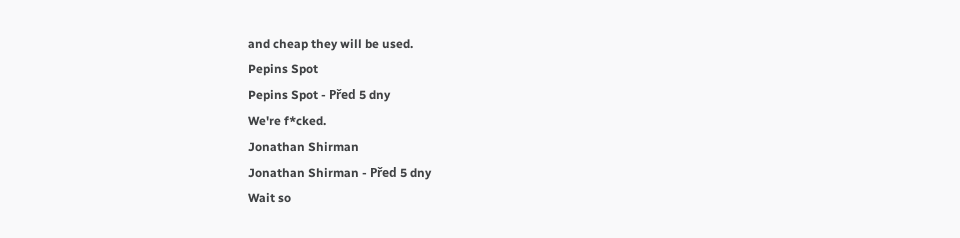and cheap they will be used.
Pepins Spot
Pepins Spot - Před 5 dny
We're f*cked.
Jonathan Shirman
Jonathan Shirman - Před 5 dny
Wait so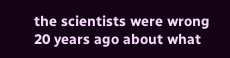the scientists were wrong 20 years ago about what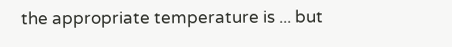the appropriate temperature is ... but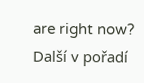are right now?
Další v pořadí